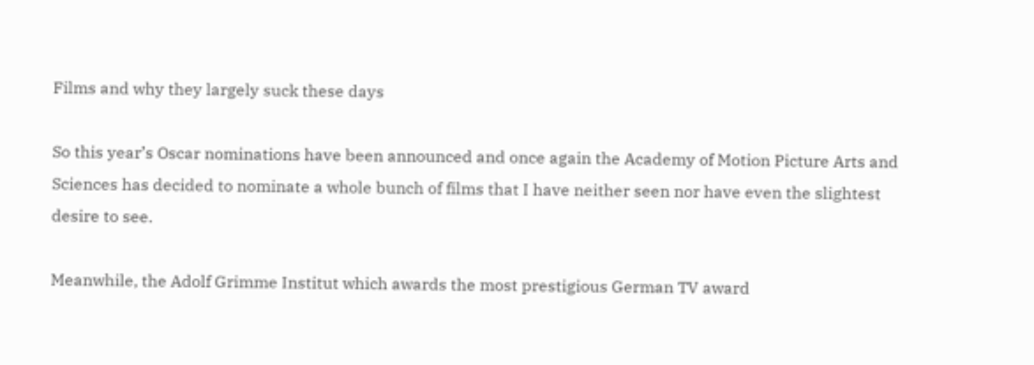Films and why they largely suck these days

So this year’s Oscar nominations have been announced and once again the Academy of Motion Picture Arts and Sciences has decided to nominate a whole bunch of films that I have neither seen nor have even the slightest desire to see.

Meanwhile, the Adolf Grimme Institut which awards the most prestigious German TV award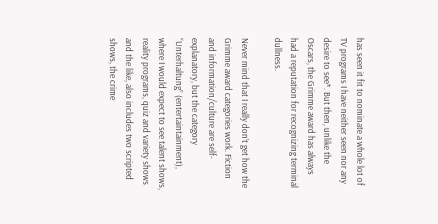has seen it fit to nominate a whole lot of TV programs I have neither seen nor any desire to see*. But then, unlike the Oscars, the Grimme award has always had a reputation for recognizing terminal dullness.

Never mind that I really don’t get how the Grimme award categories work. Fiction and information/culture are self-explanatory, but the category “Unterhaltung” (entertaintainment), where I would expect to see talent shows, reality programs, quiz and variety shows and the like, also includes two scripted shows, the crime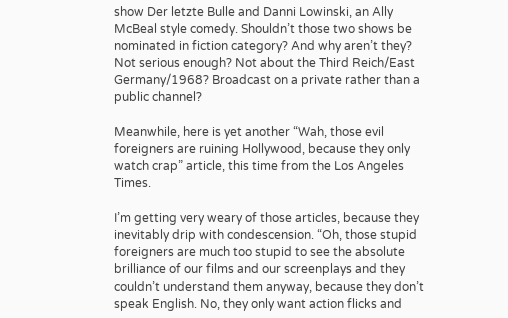show Der letzte Bulle and Danni Lowinski, an Ally McBeal style comedy. Shouldn’t those two shows be nominated in fiction category? And why aren’t they? Not serious enough? Not about the Third Reich/East Germany/1968? Broadcast on a private rather than a public channel?

Meanwhile, here is yet another “Wah, those evil foreigners are ruining Hollywood, because they only watch crap” article, this time from the Los Angeles Times.

I’m getting very weary of those articles, because they inevitably drip with condescension. “Oh, those stupid foreigners are much too stupid to see the absolute brilliance of our films and our screenplays and they couldn’t understand them anyway, because they don’t speak English. No, they only want action flicks and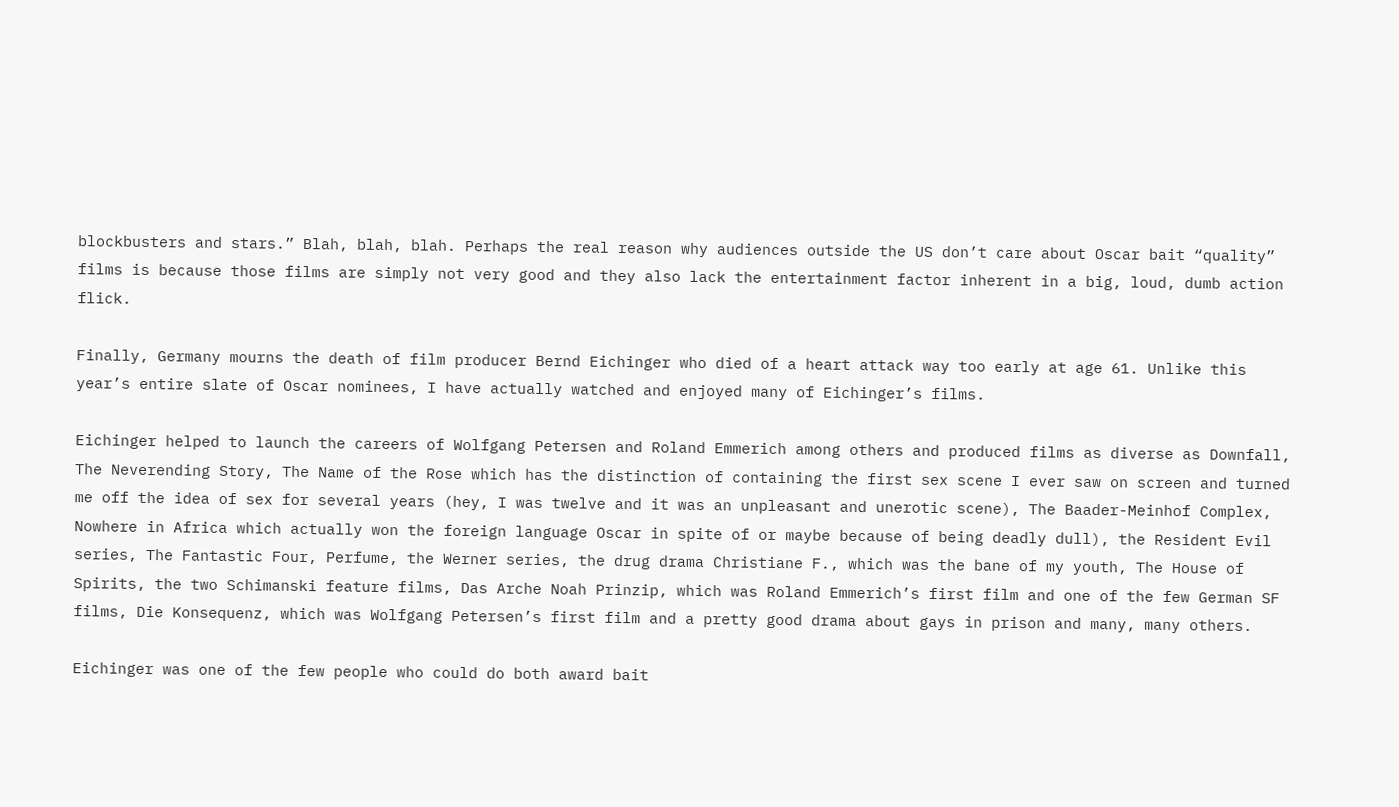blockbusters and stars.” Blah, blah, blah. Perhaps the real reason why audiences outside the US don’t care about Oscar bait “quality” films is because those films are simply not very good and they also lack the entertainment factor inherent in a big, loud, dumb action flick.

Finally, Germany mourns the death of film producer Bernd Eichinger who died of a heart attack way too early at age 61. Unlike this year’s entire slate of Oscar nominees, I have actually watched and enjoyed many of Eichinger’s films.

Eichinger helped to launch the careers of Wolfgang Petersen and Roland Emmerich among others and produced films as diverse as Downfall, The Neverending Story, The Name of the Rose which has the distinction of containing the first sex scene I ever saw on screen and turned me off the idea of sex for several years (hey, I was twelve and it was an unpleasant and unerotic scene), The Baader-Meinhof Complex, Nowhere in Africa which actually won the foreign language Oscar in spite of or maybe because of being deadly dull), the Resident Evil series, The Fantastic Four, Perfume, the Werner series, the drug drama Christiane F., which was the bane of my youth, The House of Spirits, the two Schimanski feature films, Das Arche Noah Prinzip, which was Roland Emmerich’s first film and one of the few German SF films, Die Konsequenz, which was Wolfgang Petersen’s first film and a pretty good drama about gays in prison and many, many others.

Eichinger was one of the few people who could do both award bait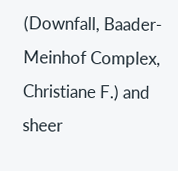(Downfall, Baader-Meinhof Complex, Christiane F.) and sheer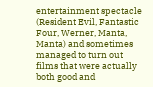entertainment spectacle (Resident Evil, Fantastic Four, Werner, Manta, Manta) and sometimes managed to turn out films that were actually both good and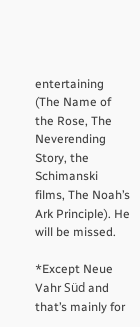entertaining (The Name of the Rose, The Neverending Story, the Schimanski films, The Noah’s Ark Principle). He will be missed.

*Except Neue Vahr Süd and that’s mainly for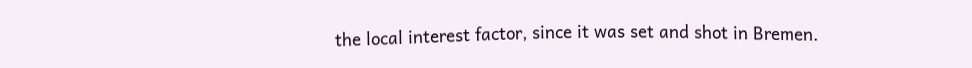the local interest factor, since it was set and shot in Bremen.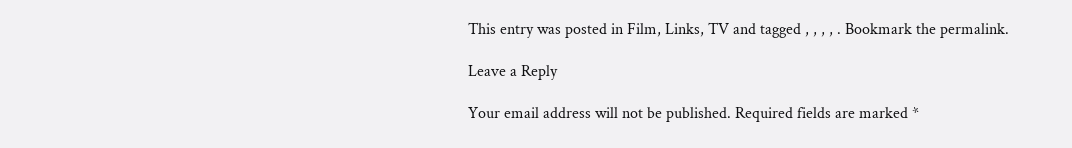This entry was posted in Film, Links, TV and tagged , , , , . Bookmark the permalink.

Leave a Reply

Your email address will not be published. Required fields are marked *